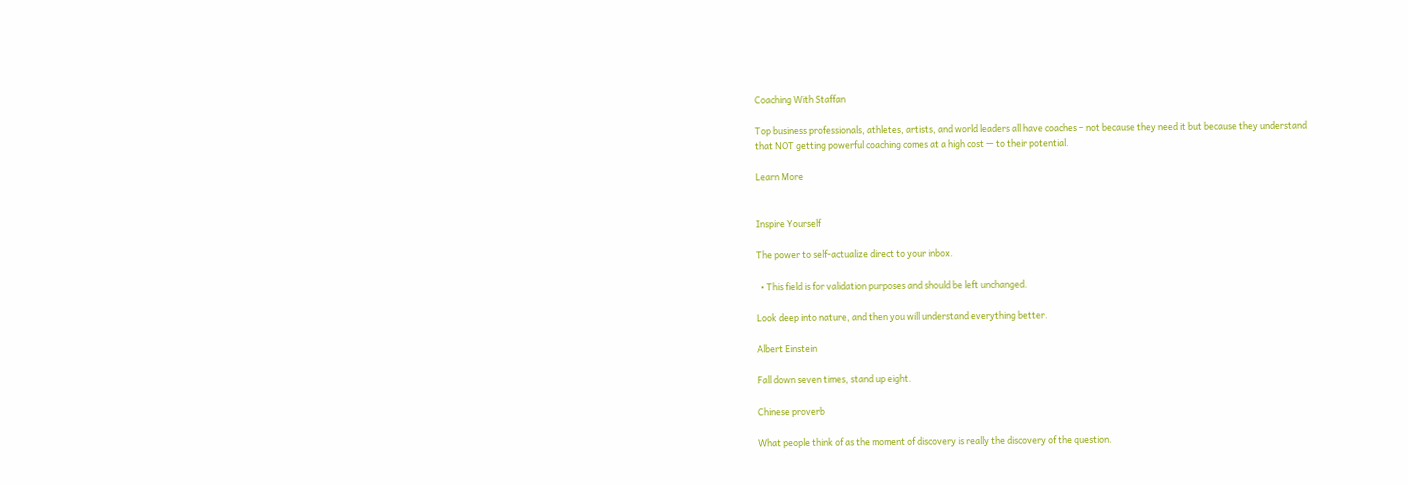Coaching With Staffan

Top business professionals, athletes, artists, and world leaders all have coaches – not because they need it but because they understand that NOT getting powerful coaching comes at a high cost — to their potential.

Learn More


Inspire Yourself

The power to self-actualize direct to your inbox.

  • This field is for validation purposes and should be left unchanged.

Look deep into nature, and then you will understand everything better.

Albert Einstein

Fall down seven times, stand up eight.

Chinese proverb

What people think of as the moment of discovery is really the discovery of the question.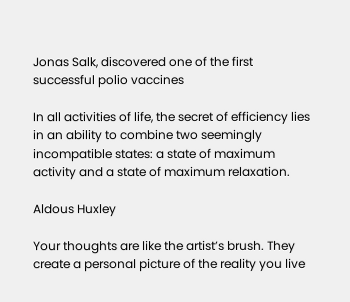Jonas Salk, discovered one of the first successful polio vaccines

In all activities of life, the secret of efficiency lies in an ability to combine two seemingly incompatible states: a state of maximum activity and a state of maximum relaxation.

Aldous Huxley

Your thoughts are like the artist’s brush. They create a personal picture of the reality you live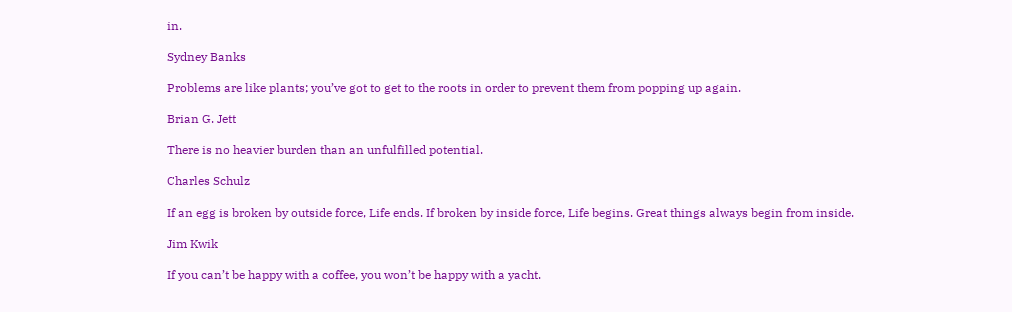in.

Sydney Banks

Problems are like plants; you’ve got to get to the roots in order to prevent them from popping up again.

Brian G. Jett

There is no heavier burden than an unfulfilled potential.

Charles Schulz

If an egg is broken by outside force, Life ends. If broken by inside force, Life begins. Great things always begin from inside.

Jim Kwik

If you can’t be happy with a coffee, you won’t be happy with a yacht.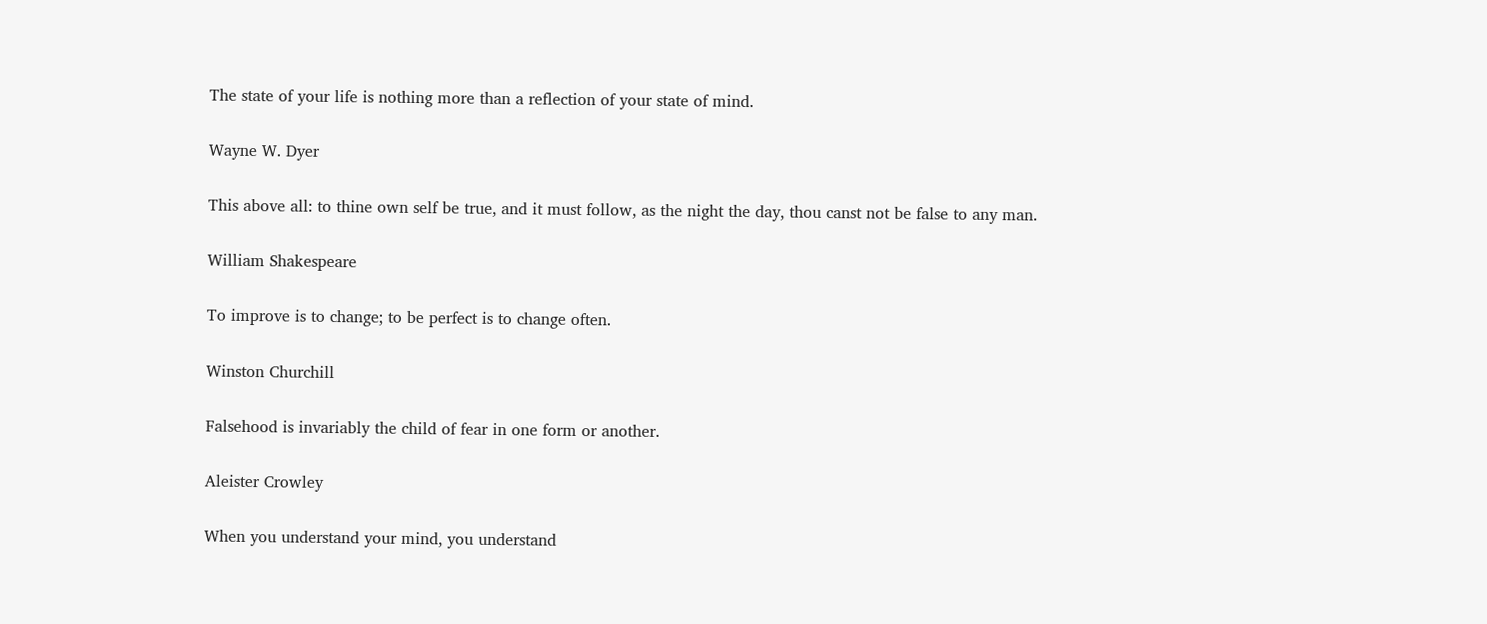The state of your life is nothing more than a reflection of your state of mind.

Wayne W. Dyer

This above all: to thine own self be true, and it must follow, as the night the day, thou canst not be false to any man.

William Shakespeare

To improve is to change; to be perfect is to change often.

Winston Churchill

Falsehood is invariably the child of fear in one form or another.

Aleister Crowley

When you understand your mind, you understand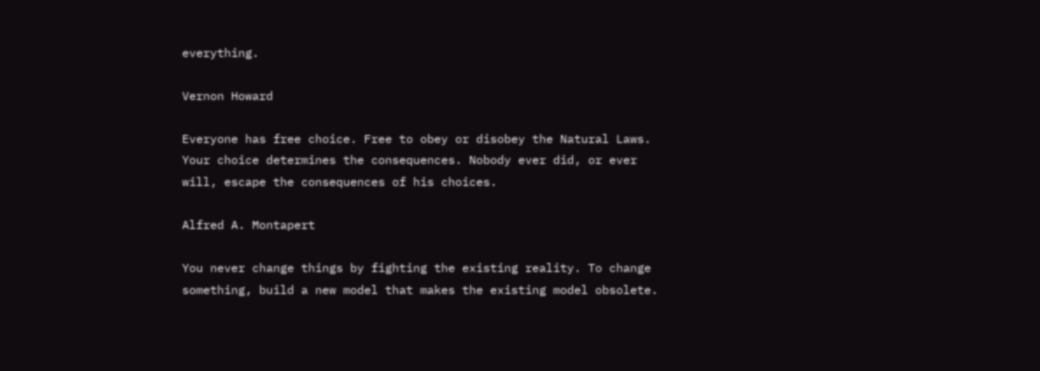everything.

Vernon Howard

Everyone has free choice. Free to obey or disobey the Natural Laws. Your choice determines the consequences. Nobody ever did, or ever will, escape the consequences of his choices.

Alfred A. Montapert

You never change things by fighting the existing reality. To change something, build a new model that makes the existing model obsolete.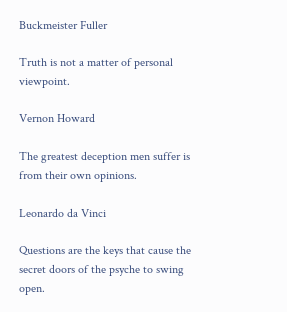Buckmeister Fuller

Truth is not a matter of personal viewpoint.

Vernon Howard

The greatest deception men suffer is from their own opinions.

Leonardo da Vinci

Questions are the keys that cause the secret doors of the psyche to swing open.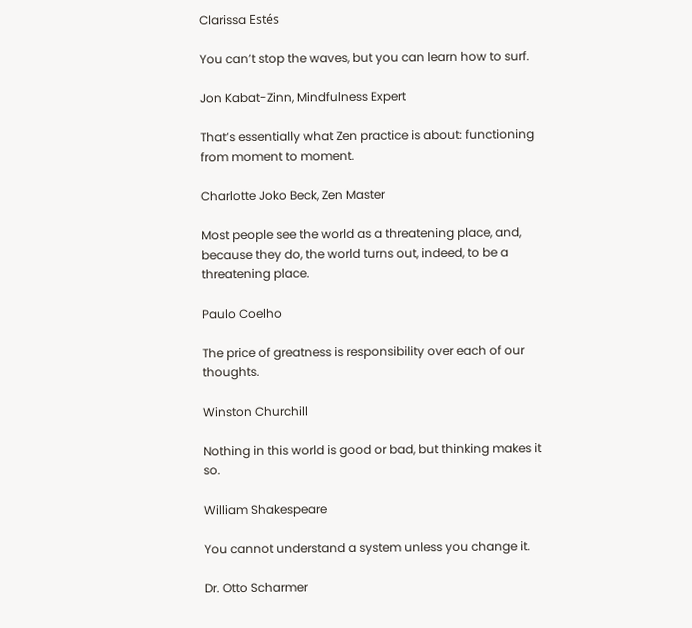Clarissa Estés

You can’t stop the waves, but you can learn how to surf.

Jon Kabat-Zinn, Mindfulness Expert

That’s essentially what Zen practice is about: functioning from moment to moment.

Charlotte Joko Beck, Zen Master

Most people see the world as a threatening place, and, because they do, the world turns out, indeed, to be a threatening place.

Paulo Coelho

The price of greatness is responsibility over each of our thoughts.

Winston Churchill

Nothing in this world is good or bad, but thinking makes it so.

William Shakespeare

You cannot understand a system unless you change it.

Dr. Otto Scharmer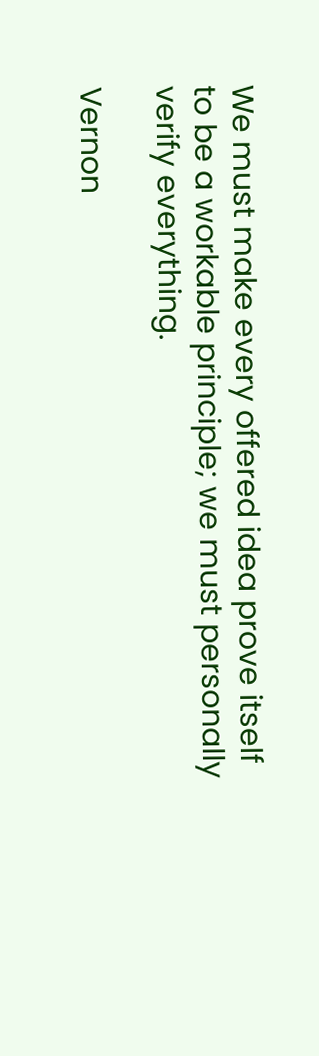We must make every offered idea prove itself to be a workable principle; we must personally verify everything.

Vernon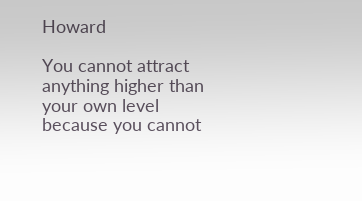Howard

You cannot attract anything higher than your own level because you cannot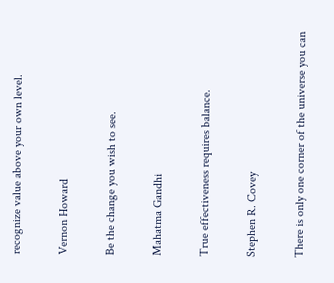recognize value above your own level.

Vernon Howard

Be the change you wish to see.

Mahatma Gandhi

True effectiveness requires balance.

Stephen R. Covey

There is only one corner of the universe you can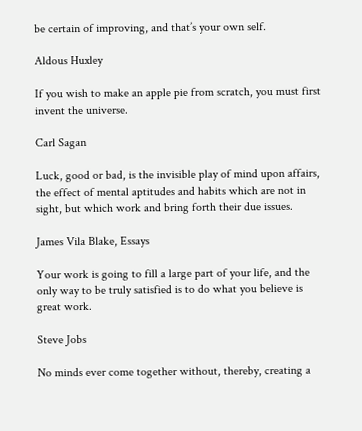be certain of improving, and that’s your own self.

Aldous Huxley

If you wish to make an apple pie from scratch, you must first invent the universe.

Carl Sagan

Luck, good or bad, is the invisible play of mind upon affairs, the effect of mental aptitudes and habits which are not in sight, but which work and bring forth their due issues.

James Vila Blake, Essays

Your work is going to fill a large part of your life, and the only way to be truly satisfied is to do what you believe is great work.

Steve Jobs

No minds ever come together without, thereby, creating a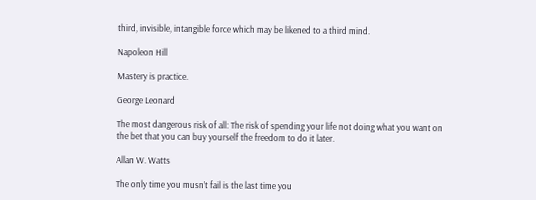third, invisible, intangible force which may be likened to a third mind.

Napoleon Hill

Mastery is practice.

George Leonard

The most dangerous risk of all: The risk of spending your life not doing what you want on the bet that you can buy yourself the freedom to do it later.

Allan W. Watts

The only time you musn’t fail is the last time you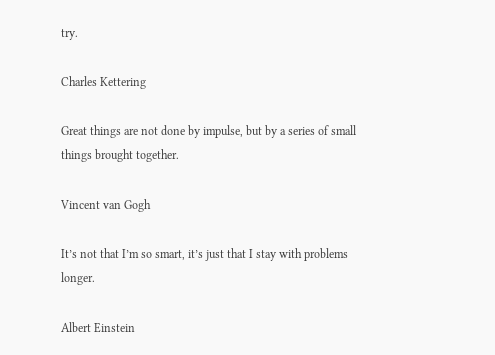try.

Charles Kettering

Great things are not done by impulse, but by a series of small things brought together.

Vincent van Gogh

It’s not that I’m so smart, it’s just that I stay with problems longer.

Albert Einstein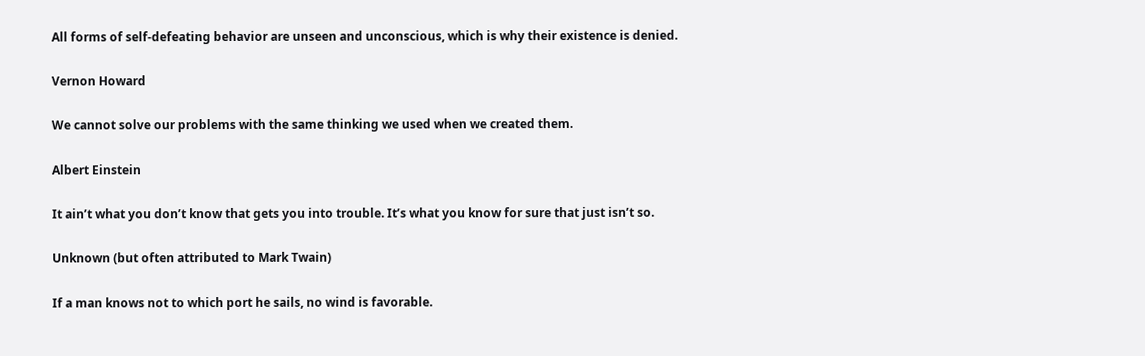All forms of self-defeating behavior are unseen and unconscious, which is why their existence is denied.

Vernon Howard

We cannot solve our problems with the same thinking we used when we created them.

Albert Einstein

It ain’t what you don’t know that gets you into trouble. It’s what you know for sure that just isn’t so.

Unknown (but often attributed to Mark Twain)

If a man knows not to which port he sails, no wind is favorable.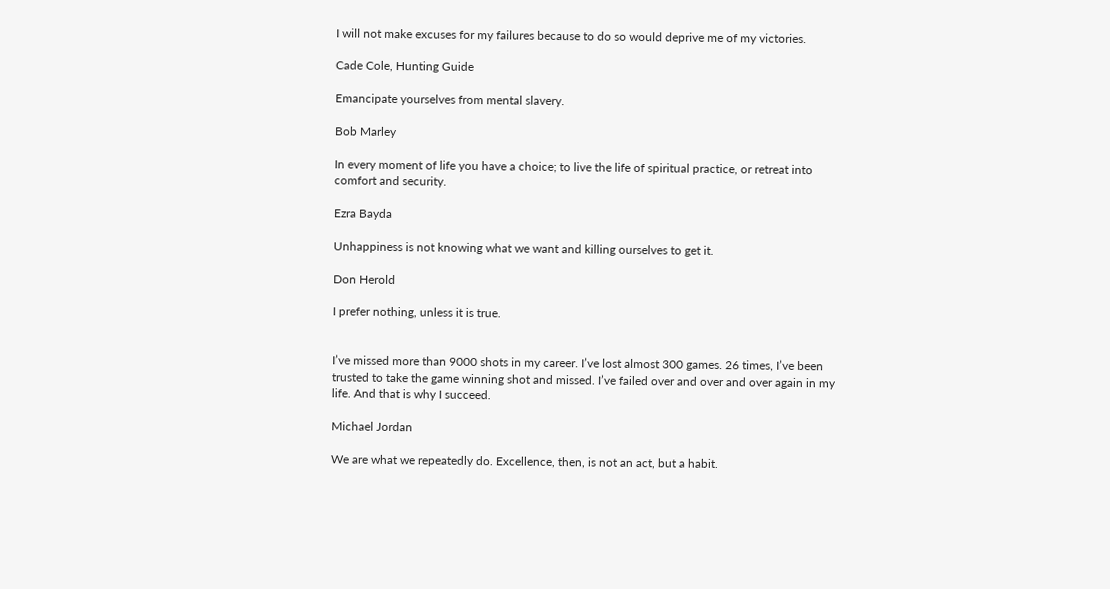I will not make excuses for my failures because to do so would deprive me of my victories.

Cade Cole, Hunting Guide

Emancipate yourselves from mental slavery.

Bob Marley

In every moment of life you have a choice; to live the life of spiritual practice, or retreat into comfort and security.

Ezra Bayda

Unhappiness is not knowing what we want and killing ourselves to get it.

Don Herold

I prefer nothing, unless it is true.


I’ve missed more than 9000 shots in my career. I’ve lost almost 300 games. 26 times, I’ve been trusted to take the game winning shot and missed. I’ve failed over and over and over again in my life. And that is why I succeed.

Michael Jordan

We are what we repeatedly do. Excellence, then, is not an act, but a habit.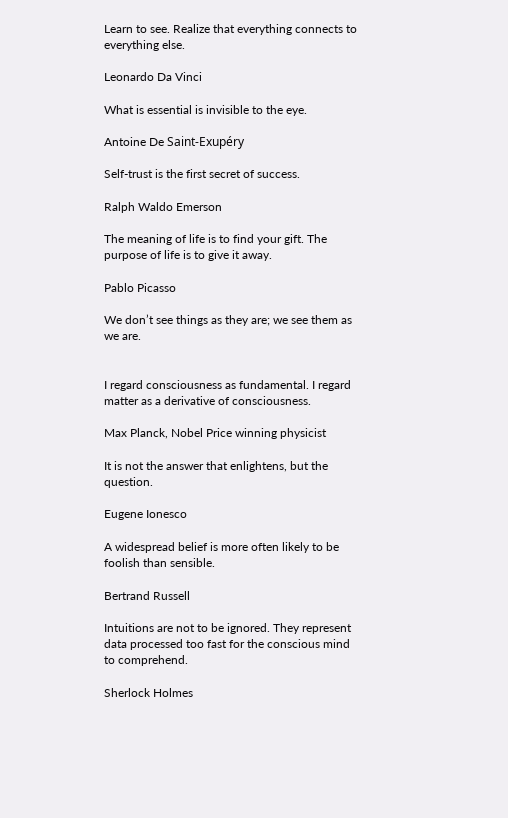Learn to see. Realize that everything connects to everything else.

Leonardo Da Vinci

What is essential is invisible to the eye.

Antoine De Saint-Exupéry

Self-trust is the first secret of success.

Ralph Waldo Emerson

The meaning of life is to find your gift. The purpose of life is to give it away.

Pablo Picasso

We don’t see things as they are; we see them as we are.


I regard consciousness as fundamental. I regard matter as a derivative of consciousness.

Max Planck, Nobel Price winning physicist

It is not the answer that enlightens, but the question.

Eugene Ionesco

A widespread belief is more often likely to be foolish than sensible.

Bertrand Russell

Intuitions are not to be ignored. They represent data processed too fast for the conscious mind to comprehend.

Sherlock Holmes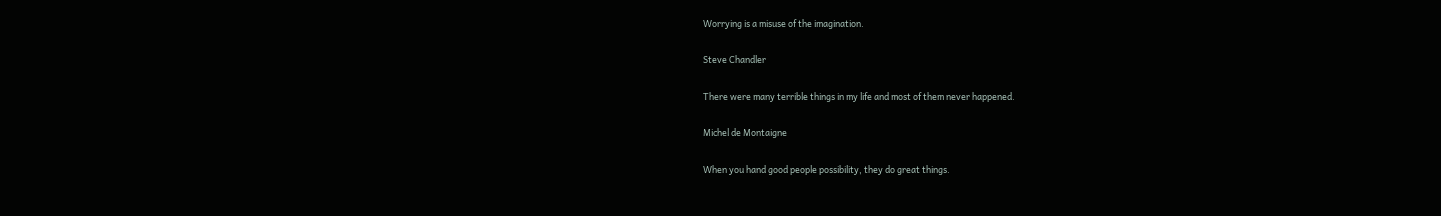Worrying is a misuse of the imagination.

Steve Chandler

There were many terrible things in my life and most of them never happened.

Michel de Montaigne

When you hand good people possibility, they do great things.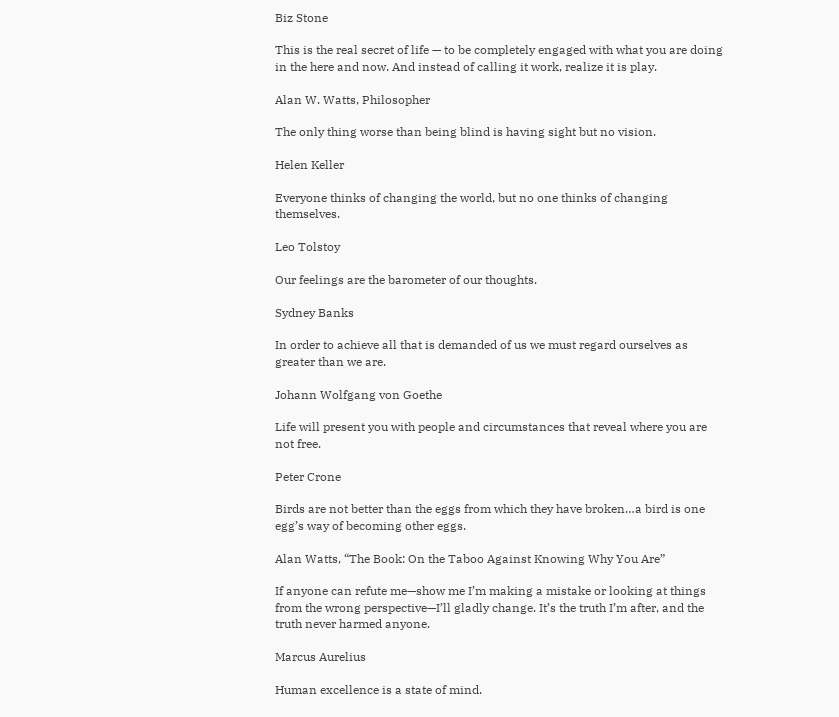Biz Stone

This is the real secret of life — to be completely engaged with what you are doing in the here and now. And instead of calling it work, realize it is play.

Alan W. Watts, Philosopher

The only thing worse than being blind is having sight but no vision.

Helen Keller

Everyone thinks of changing the world, but no one thinks of changing themselves.

Leo Tolstoy

Our feelings are the barometer of our thoughts.

Sydney Banks

In order to achieve all that is demanded of us we must regard ourselves as greater than we are.

Johann Wolfgang von Goethe

Life will present you with people and circumstances that reveal where you are not free.

Peter Crone

Birds are not better than the eggs from which they have broken…a bird is one egg’s way of becoming other eggs.

Alan Watts, “The Book: On the Taboo Against Knowing Why You Are”

If anyone can refute me—show me I’m making a mistake or looking at things from the wrong perspective—I’ll gladly change. It’s the truth I’m after, and the truth never harmed anyone.

Marcus Aurelius

Human excellence is a state of mind.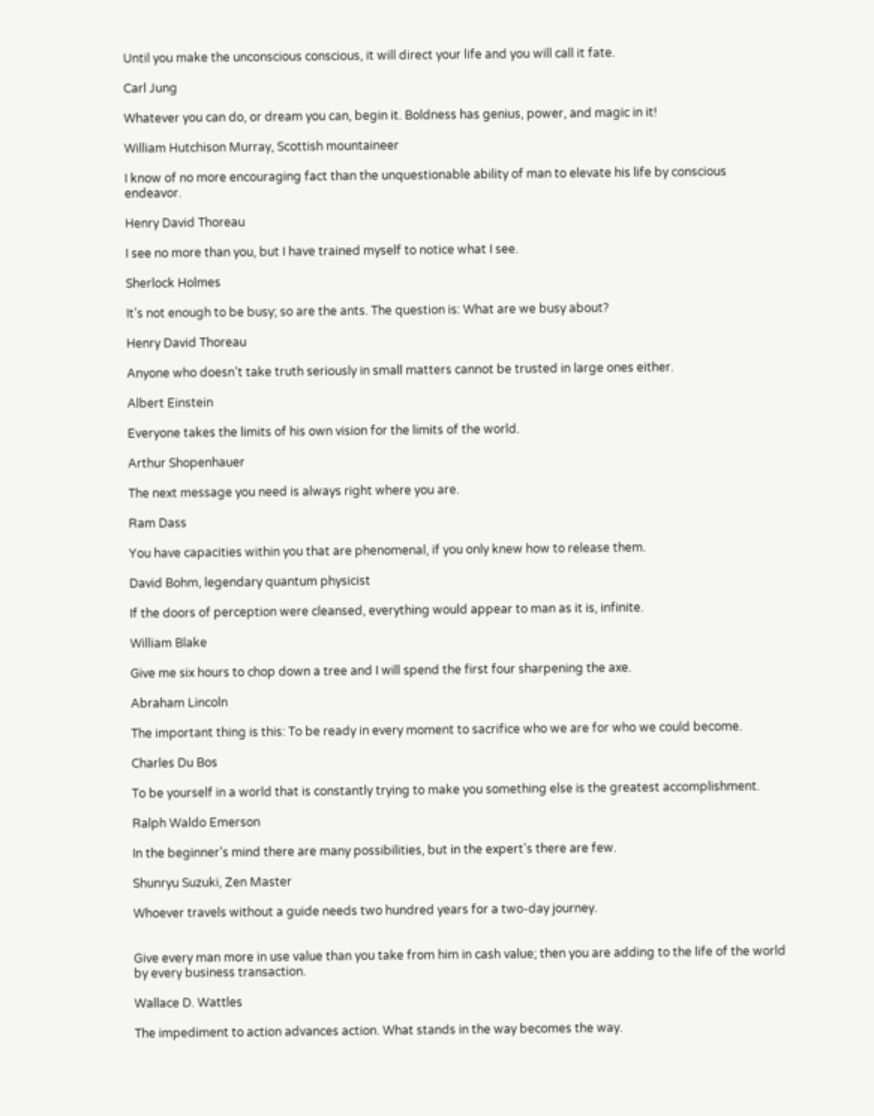Until you make the unconscious conscious, it will direct your life and you will call it fate.

Carl Jung

Whatever you can do, or dream you can, begin it. Boldness has genius, power, and magic in it!

William Hutchison Murray, Scottish mountaineer

I know of no more encouraging fact than the unquestionable ability of man to elevate his life by conscious endeavor.

Henry David Thoreau

I see no more than you, but I have trained myself to notice what I see.

Sherlock Holmes

It’s not enough to be busy; so are the ants. The question is: What are we busy about?

Henry David Thoreau

Anyone who doesn’t take truth seriously in small matters cannot be trusted in large ones either.

Albert Einstein

Everyone takes the limits of his own vision for the limits of the world.

Arthur Shopenhauer

The next message you need is always right where you are.

Ram Dass

You have capacities within you that are phenomenal, if you only knew how to release them.

David Bohm, legendary quantum physicist

If the doors of perception were cleansed, everything would appear to man as it is, infinite.

William Blake

Give me six hours to chop down a tree and I will spend the first four sharpening the axe.

Abraham Lincoln

The important thing is this: To be ready in every moment to sacrifice who we are for who we could become.

Charles Du Bos

To be yourself in a world that is constantly trying to make you something else is the greatest accomplishment.

Ralph Waldo Emerson

In the beginner’s mind there are many possibilities, but in the expert’s there are few.

Shunryu Suzuki, Zen Master

Whoever travels without a guide needs two hundred years for a two-day journey.


Give every man more in use value than you take from him in cash value; then you are adding to the life of the world by every business transaction.

Wallace D. Wattles

The impediment to action advances action. What stands in the way becomes the way.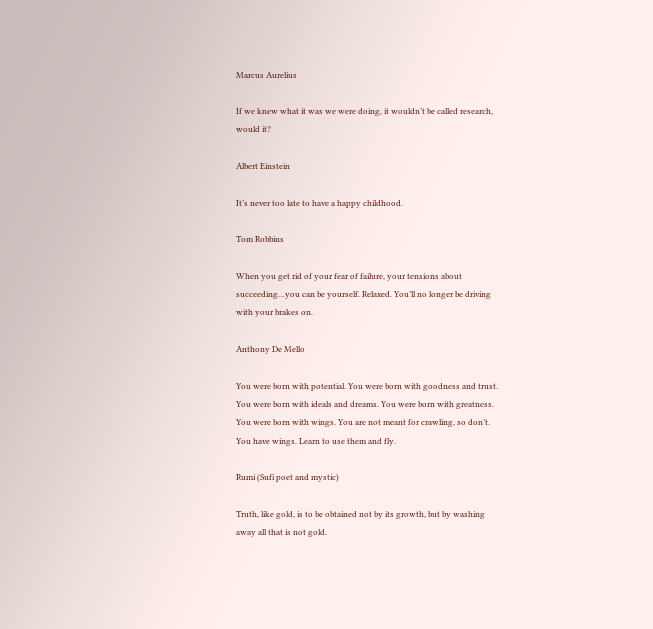Marcus Aurelius

If we knew what it was we were doing, it wouldn’t be called research, would it?

Albert Einstein

It’s never too late to have a happy childhood.

Tom Robbins

When you get rid of your fear of failure, your tensions about succeeding…you can be yourself. Relaxed. You’ll no longer be driving with your brakes on.

Anthony De Mello

You were born with potential. You were born with goodness and trust. You were born with ideals and dreams. You were born with greatness. You were born with wings. You are not meant for crawling, so don’t. You have wings. Learn to use them and fly.

Rumi (Sufi poet and mystic)

Truth, like gold, is to be obtained not by its growth, but by washing away all that is not gold.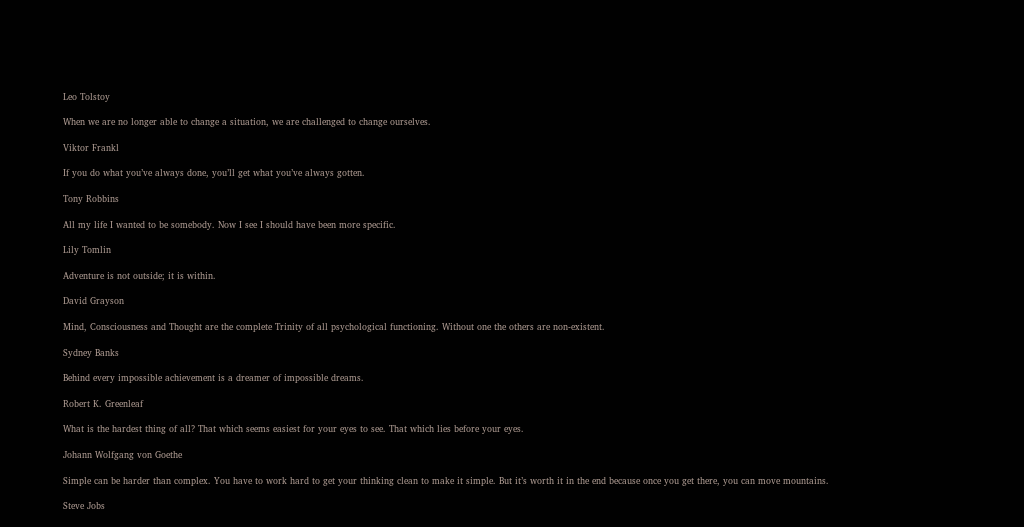Leo Tolstoy

When we are no longer able to change a situation, we are challenged to change ourselves.

Viktor Frankl

If you do what you’ve always done, you’ll get what you’ve always gotten.

Tony Robbins

All my life I wanted to be somebody. Now I see I should have been more specific.

Lily Tomlin

Adventure is not outside; it is within.

David Grayson

Mind, Consciousness and Thought are the complete Trinity of all psychological functioning. Without one the others are non-existent.

Sydney Banks

Behind every impossible achievement is a dreamer of impossible dreams.

Robert K. Greenleaf

What is the hardest thing of all? That which seems easiest for your eyes to see. That which lies before your eyes.

Johann Wolfgang von Goethe

Simple can be harder than complex. You have to work hard to get your thinking clean to make it simple. But it’s worth it in the end because once you get there, you can move mountains.

Steve Jobs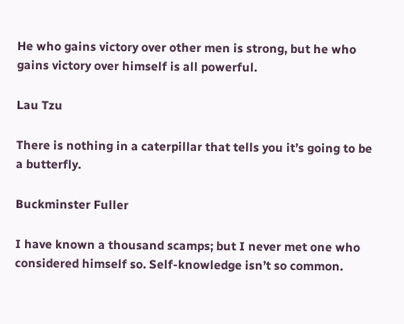He who gains victory over other men is strong, but he who gains victory over himself is all powerful.

Lau Tzu

There is nothing in a caterpillar that tells you it’s going to be a butterfly.

Buckminster Fuller

I have known a thousand scamps; but I never met one who considered himself so. Self-knowledge isn’t so common.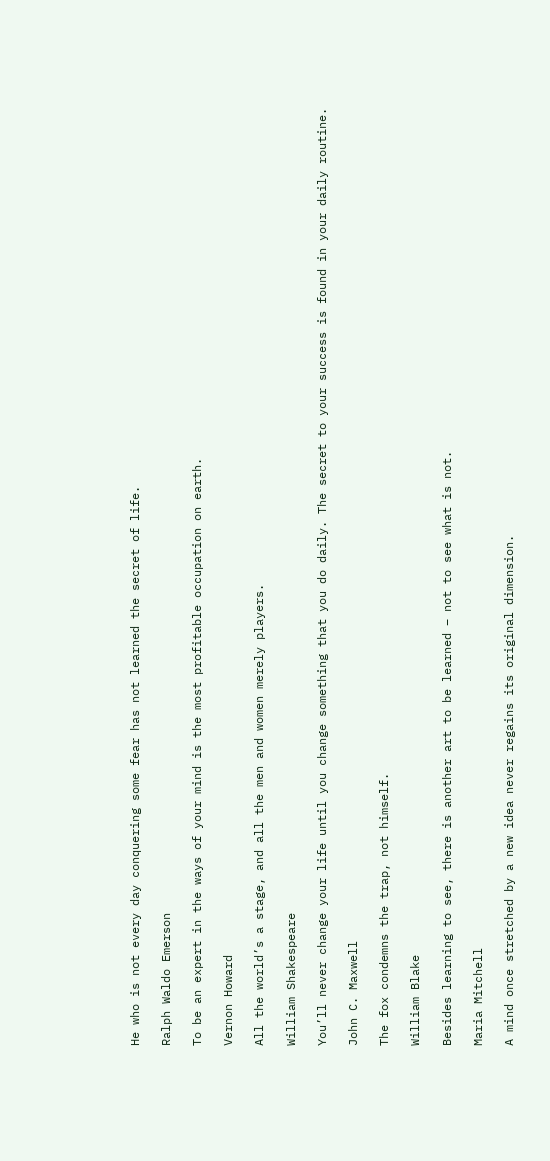He who is not every day conquering some fear has not learned the secret of life.

Ralph Waldo Emerson

To be an expert in the ways of your mind is the most profitable occupation on earth.

Vernon Howard

All the world’s a stage, and all the men and women merely players.

William Shakespeare

You’ll never change your life until you change something that you do daily. The secret to your success is found in your daily routine.

John C. Maxwell

The fox condemns the trap, not himself.

William Blake

Besides learning to see, there is another art to be learned – not to see what is not.

Maria Mitchell

A mind once stretched by a new idea never regains its original dimension.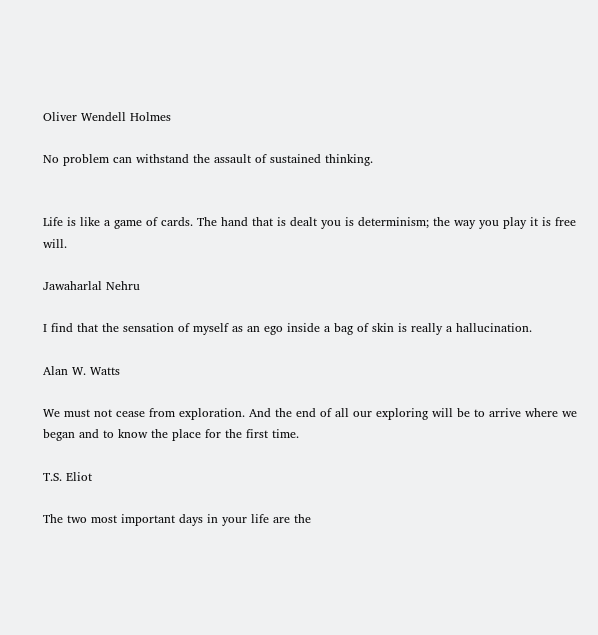Oliver Wendell Holmes

No problem can withstand the assault of sustained thinking.


Life is like a game of cards. The hand that is dealt you is determinism; the way you play it is free will.

Jawaharlal Nehru

I find that the sensation of myself as an ego inside a bag of skin is really a hallucination.

Alan W. Watts

We must not cease from exploration. And the end of all our exploring will be to arrive where we began and to know the place for the first time.

T.S. Eliot

The two most important days in your life are the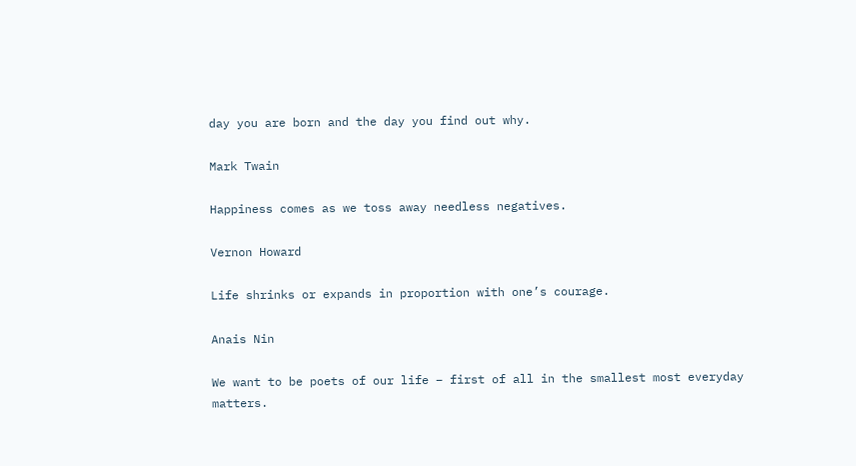day you are born and the day you find out why.

Mark Twain

Happiness comes as we toss away needless negatives.

Vernon Howard

Life shrinks or expands in proportion with one’s courage.

Anais Nin

We want to be poets of our life – first of all in the smallest most everyday matters.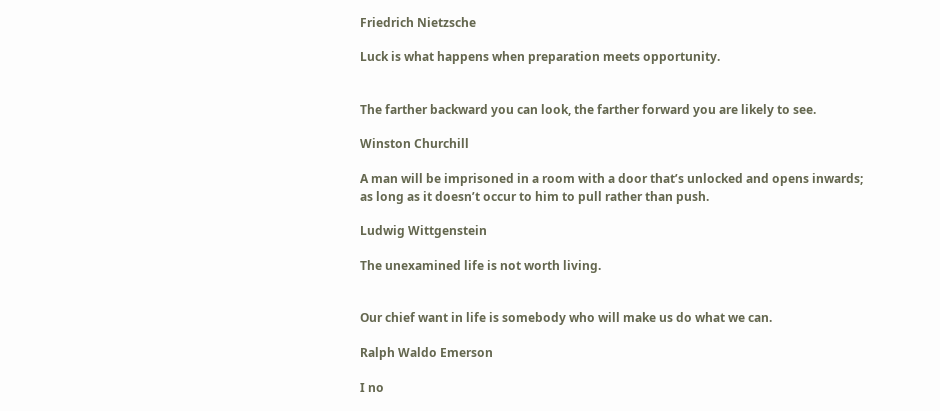Friedrich Nietzsche

Luck is what happens when preparation meets opportunity.


The farther backward you can look, the farther forward you are likely to see.

Winston Churchill

A man will be imprisoned in a room with a door that’s unlocked and opens inwards; as long as it doesn’t occur to him to pull rather than push.

Ludwig Wittgenstein

The unexamined life is not worth living.


Our chief want in life is somebody who will make us do what we can.

Ralph Waldo Emerson

I no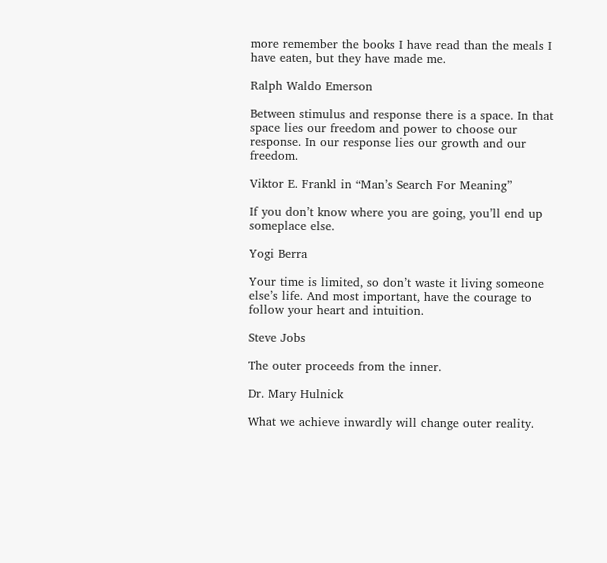more remember the books I have read than the meals I have eaten, but they have made me.

Ralph Waldo Emerson

Between stimulus and response there is a space. In that space lies our freedom and power to choose our response. In our response lies our growth and our freedom.

Viktor E. Frankl in “Man’s Search For Meaning”

If you don’t know where you are going, you’ll end up someplace else.

Yogi Berra

Your time is limited, so don’t waste it living someone else’s life. And most important, have the courage to follow your heart and intuition.

Steve Jobs

The outer proceeds from the inner.

Dr. Mary Hulnick

What we achieve inwardly will change outer reality.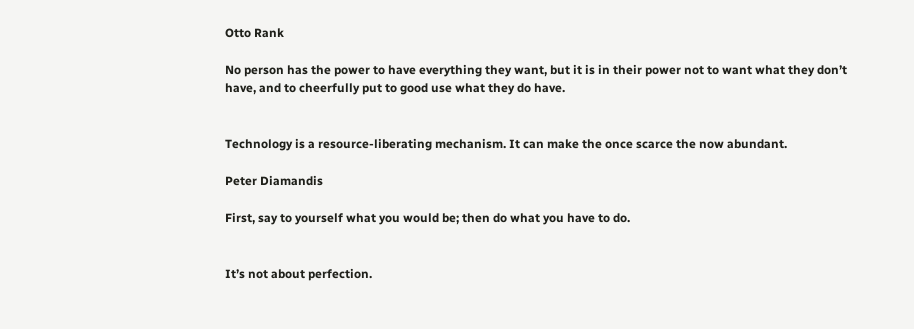Otto Rank

No person has the power to have everything they want, but it is in their power not to want what they don’t have, and to cheerfully put to good use what they do have.


Technology is a resource-liberating mechanism. It can make the once scarce the now abundant.

Peter Diamandis

First, say to yourself what you would be; then do what you have to do.


It’s not about perfection.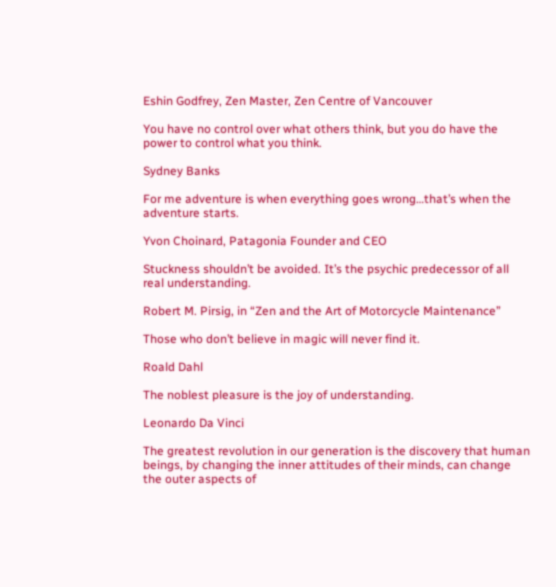Eshin Godfrey, Zen Master, Zen Centre of Vancouver

You have no control over what others think, but you do have the power to control what you think.

Sydney Banks

For me adventure is when everything goes wrong…that’s when the adventure starts.

Yvon Choinard, Patagonia Founder and CEO

Stuckness shouldn’t be avoided. It’s the psychic predecessor of all real understanding.

Robert M. Pirsig, in “Zen and the Art of Motorcycle Maintenance”

Those who don’t believe in magic will never find it.

Roald Dahl

The noblest pleasure is the joy of understanding.

Leonardo Da Vinci

The greatest revolution in our generation is the discovery that human beings, by changing the inner attitudes of their minds, can change the outer aspects of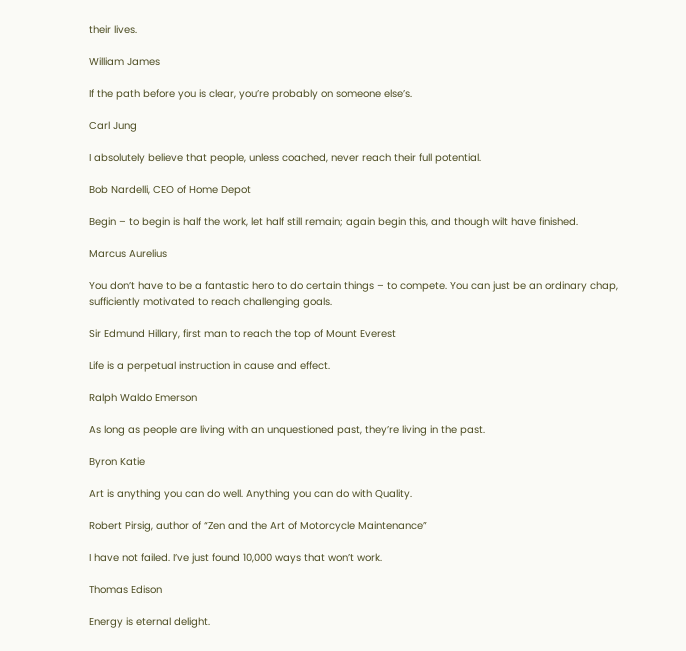their lives.

William James

If the path before you is clear, you’re probably on someone else’s.

Carl Jung

I absolutely believe that people, unless coached, never reach their full potential.

Bob Nardelli, CEO of Home Depot

Begin – to begin is half the work, let half still remain; again begin this, and though wilt have finished.

Marcus Aurelius

You don’t have to be a fantastic hero to do certain things – to compete. You can just be an ordinary chap, sufficiently motivated to reach challenging goals.

Sir Edmund Hillary, first man to reach the top of Mount Everest

Life is a perpetual instruction in cause and effect.

Ralph Waldo Emerson

As long as people are living with an unquestioned past, they’re living in the past.

Byron Katie

Art is anything you can do well. Anything you can do with Quality.

Robert Pirsig, author of “Zen and the Art of Motorcycle Maintenance”

I have not failed. I’ve just found 10,000 ways that won’t work.

Thomas Edison

Energy is eternal delight.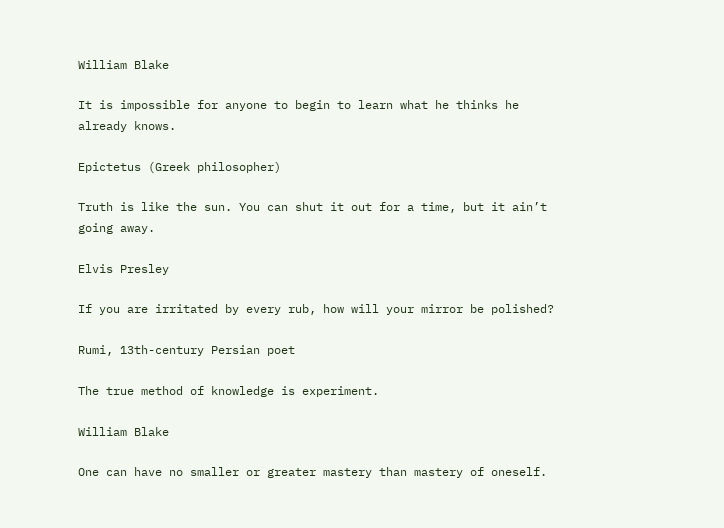William Blake

It is impossible for anyone to begin to learn what he thinks he already knows.

Epictetus (Greek philosopher)

Truth is like the sun. You can shut it out for a time, but it ain’t going away.

Elvis Presley

If you are irritated by every rub, how will your mirror be polished?

Rumi, 13th-century Persian poet

The true method of knowledge is experiment.

William Blake

One can have no smaller or greater mastery than mastery of oneself.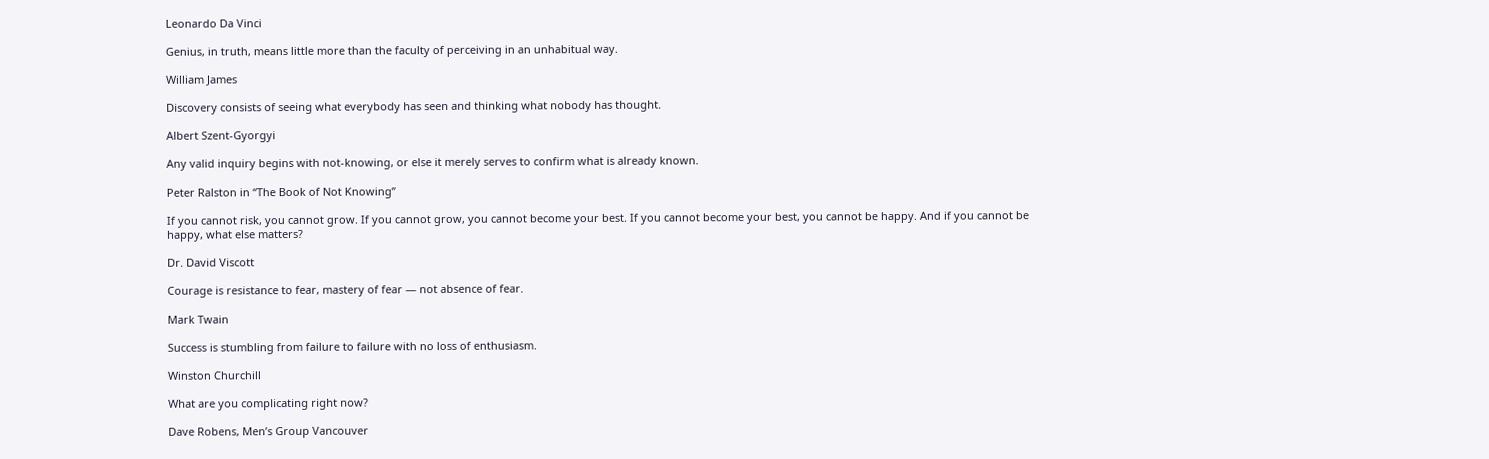Leonardo Da Vinci

Genius, in truth, means little more than the faculty of perceiving in an unhabitual way.

William James

Discovery consists of seeing what everybody has seen and thinking what nobody has thought.

Albert Szent-Gyorgyi

Any valid inquiry begins with not-knowing, or else it merely serves to confirm what is already known.

Peter Ralston in “The Book of Not Knowing”

If you cannot risk, you cannot grow. If you cannot grow, you cannot become your best. If you cannot become your best, you cannot be happy. And if you cannot be happy, what else matters?

Dr. David Viscott

Courage is resistance to fear, mastery of fear — not absence of fear.

Mark Twain

Success is stumbling from failure to failure with no loss of enthusiasm.

Winston Churchill

What are you complicating right now?

Dave Robens, Men’s Group Vancouver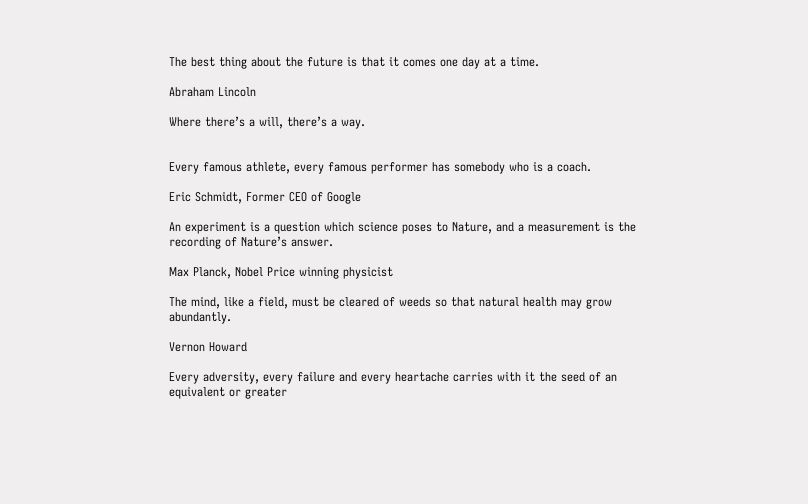The best thing about the future is that it comes one day at a time.

Abraham Lincoln

Where there’s a will, there’s a way.


Every famous athlete, every famous performer has somebody who is a coach.

Eric Schmidt, Former CEO of Google

An experiment is a question which science poses to Nature, and a measurement is the recording of Nature’s answer.

Max Planck, Nobel Price winning physicist

The mind, like a field, must be cleared of weeds so that natural health may grow abundantly.

Vernon Howard

Every adversity, every failure and every heartache carries with it the seed of an equivalent or greater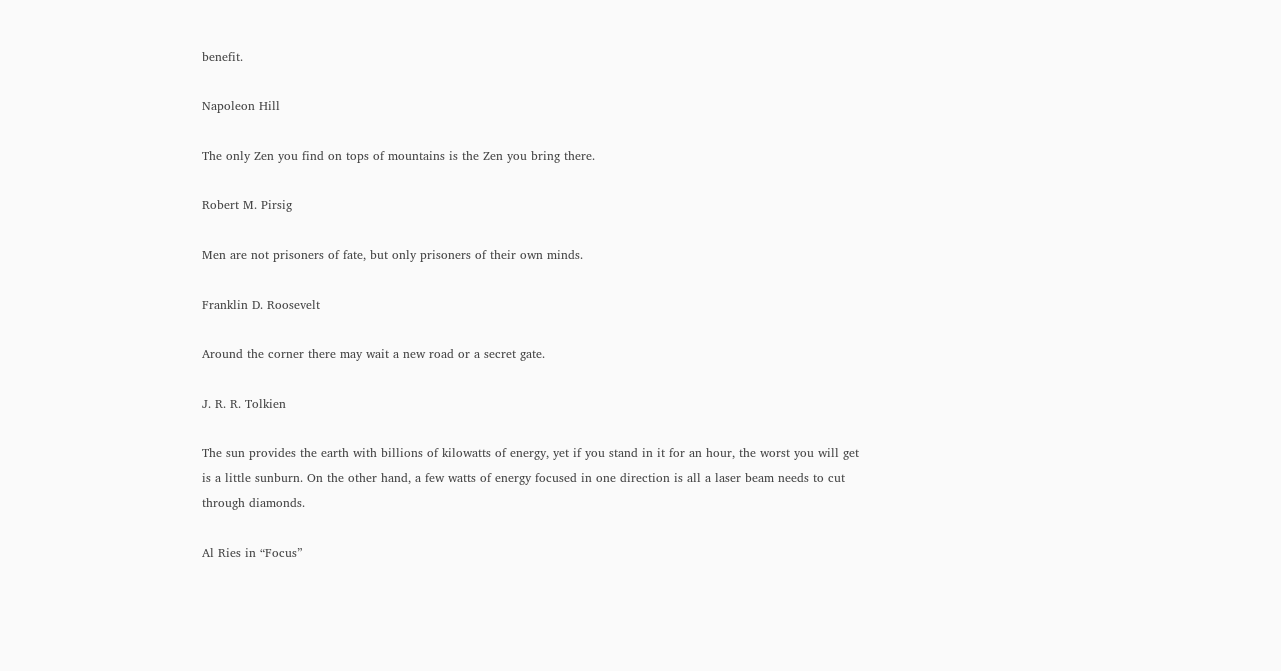benefit.

Napoleon Hill

The only Zen you find on tops of mountains is the Zen you bring there.

Robert M. Pirsig

Men are not prisoners of fate, but only prisoners of their own minds.

Franklin D. Roosevelt

Around the corner there may wait a new road or a secret gate.

J. R. R. Tolkien

The sun provides the earth with billions of kilowatts of energy, yet if you stand in it for an hour, the worst you will get is a little sunburn. On the other hand, a few watts of energy focused in one direction is all a laser beam needs to cut through diamonds.

Al Ries in “Focus”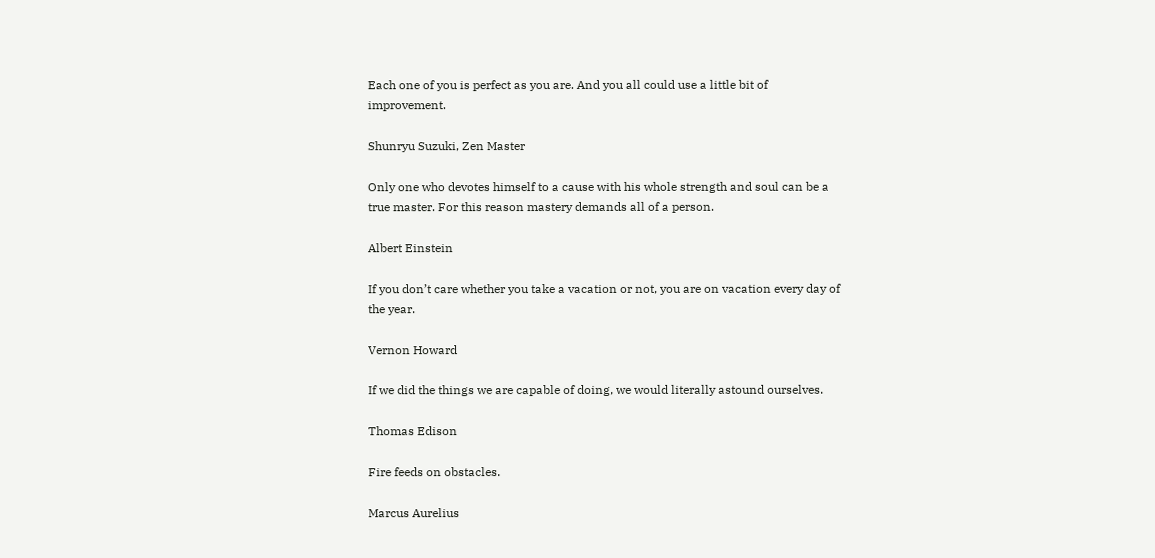Each one of you is perfect as you are. And you all could use a little bit of improvement.

Shunryu Suzuki, Zen Master

Only one who devotes himself to a cause with his whole strength and soul can be a true master. For this reason mastery demands all of a person.

Albert Einstein

If you don’t care whether you take a vacation or not, you are on vacation every day of the year.

Vernon Howard

If we did the things we are capable of doing, we would literally astound ourselves.

Thomas Edison

Fire feeds on obstacles.

Marcus Aurelius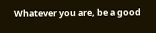Whatever you are, be a good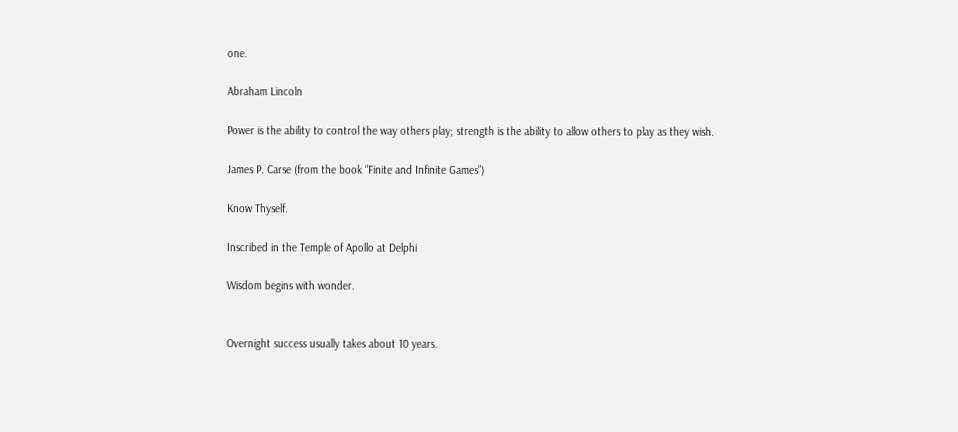one.

Abraham Lincoln

Power is the ability to control the way others play; strength is the ability to allow others to play as they wish.

James P. Carse (from the book “Finite and Infinite Games”)

Know Thyself.

Inscribed in the Temple of Apollo at Delphi

Wisdom begins with wonder.


Overnight success usually takes about 10 years.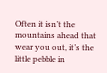Often it isn’t the mountains ahead that wear you out, it’s the little pebble in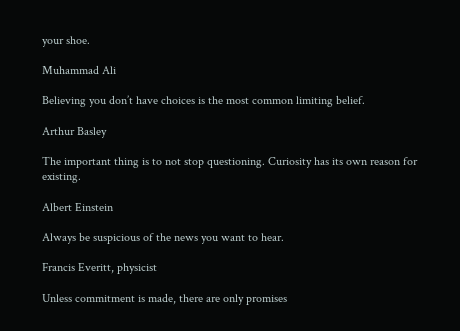your shoe.

Muhammad Ali

Believing you don’t have choices is the most common limiting belief.

Arthur Basley

The important thing is to not stop questioning. Curiosity has its own reason for existing.

Albert Einstein

Always be suspicious of the news you want to hear.

Francis Everitt, physicist

Unless commitment is made, there are only promises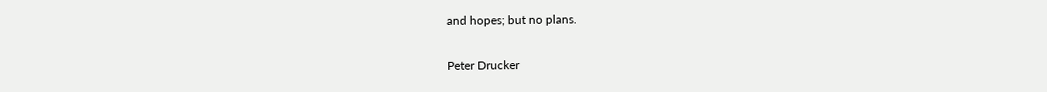and hopes; but no plans.

Peter Drucker